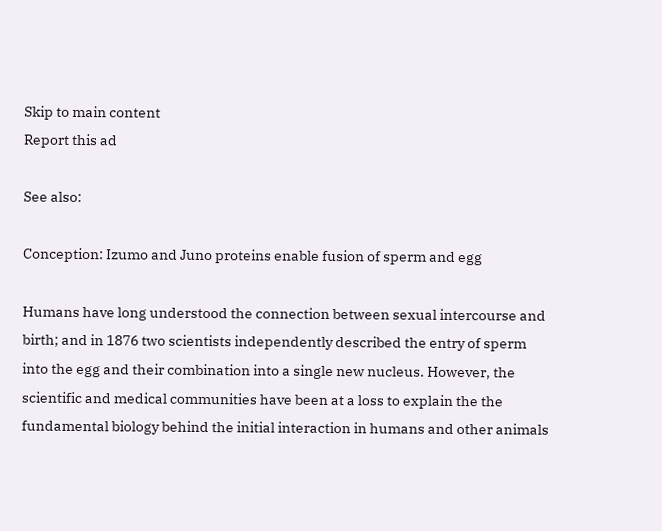Skip to main content
Report this ad

See also:

Conception: Izumo and Juno proteins enable fusion of sperm and egg

Humans have long understood the connection between sexual intercourse and birth; and in 1876 two scientists independently described the entry of sperm into the egg and their combination into a single new nucleus. However, the scientific and medical communities have been at a loss to explain the the fundamental biology behind the initial interaction in humans and other animals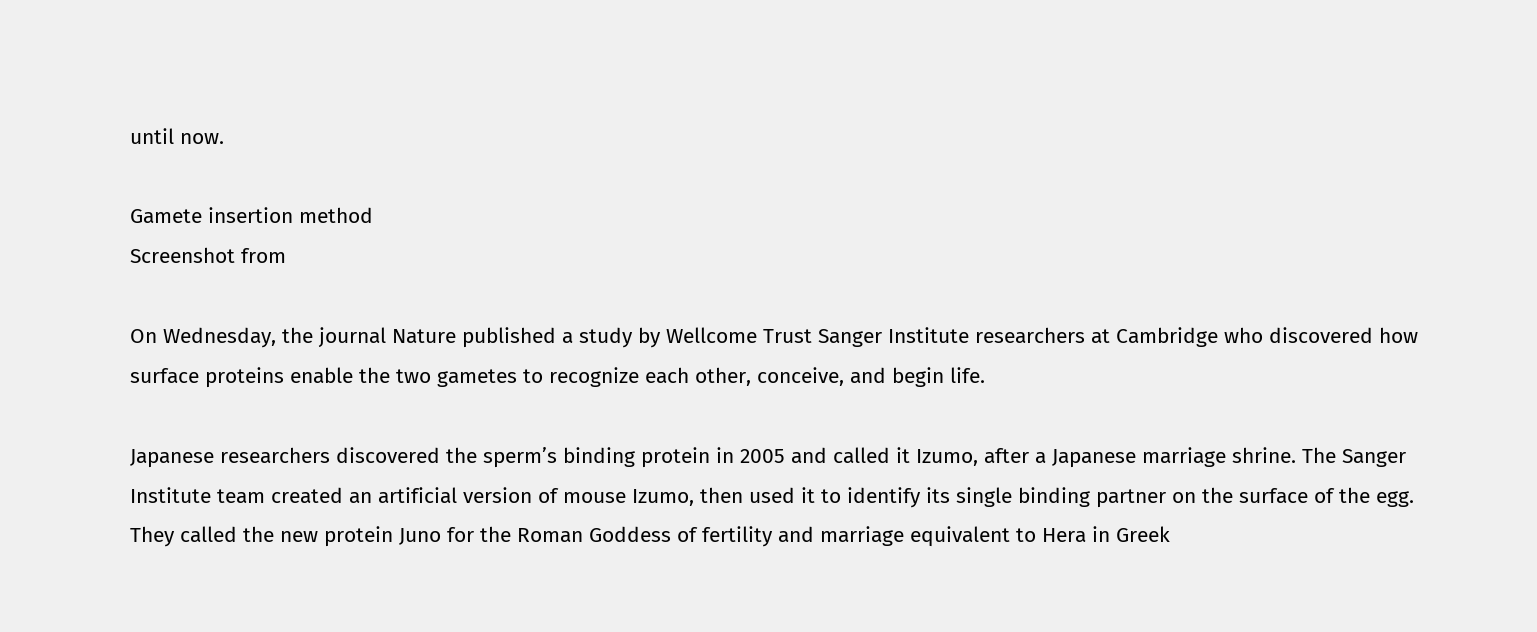until now.

Gamete insertion method
Screenshot from

On Wednesday, the journal Nature published a study by Wellcome Trust Sanger Institute researchers at Cambridge who discovered how surface proteins enable the two gametes to recognize each other, conceive, and begin life.

Japanese researchers discovered the sperm’s binding protein in 2005 and called it Izumo, after a Japanese marriage shrine. The Sanger Institute team created an artificial version of mouse Izumo, then used it to identify its single binding partner on the surface of the egg. They called the new protein Juno for the Roman Goddess of fertility and marriage equivalent to Hera in Greek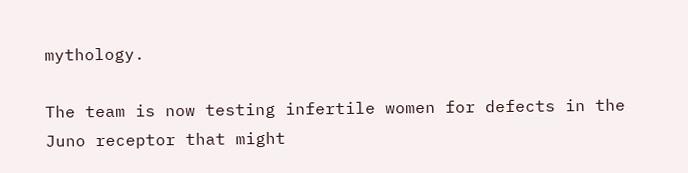mythology.

The team is now testing infertile women for defects in the Juno receptor that might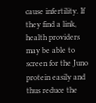cause infertility. If they find a link, health providers may be able to screen for the Juno protein easily and thus reduce the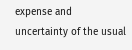expense and uncertainty of the usual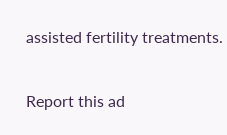assisted fertility treatments.

Report this ad